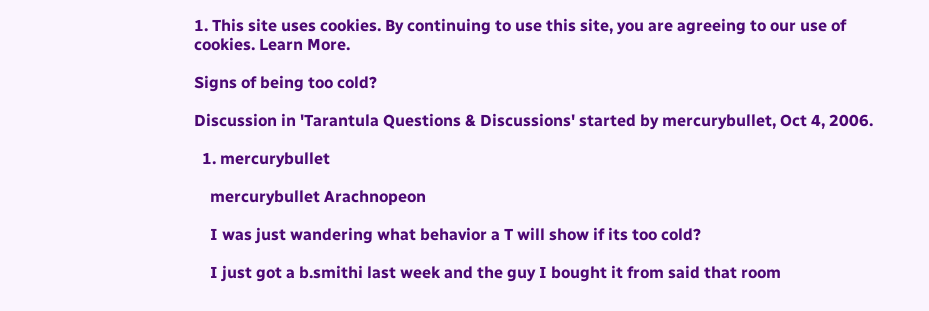1. This site uses cookies. By continuing to use this site, you are agreeing to our use of cookies. Learn More.

Signs of being too cold?

Discussion in 'Tarantula Questions & Discussions' started by mercurybullet, Oct 4, 2006.

  1. mercurybullet

    mercurybullet Arachnopeon

    I was just wandering what behavior a T will show if its too cold?

    I just got a b.smithi last week and the guy I bought it from said that room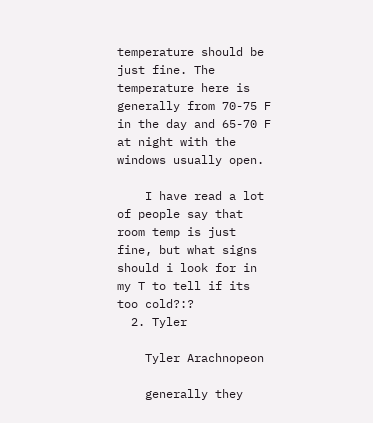temperature should be just fine. The temperature here is generally from 70-75 F in the day and 65-70 F at night with the windows usually open.

    I have read a lot of people say that room temp is just fine, but what signs should i look for in my T to tell if its too cold?:?
  2. Tyler

    Tyler Arachnopeon

    generally they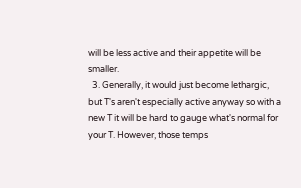will be less active and their appetite will be smaller.
  3. Generally, it would just become lethargic, but T's aren't especially active anyway so with a new T it will be hard to gauge what's normal for your T. However, those temps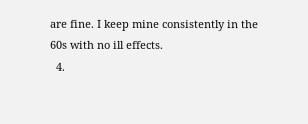are fine. I keep mine consistently in the 60s with no ill effects.
  4.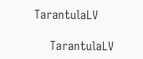TarantulaLV

    TarantulaLV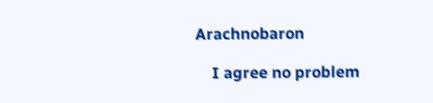Arachnobaron

    I agree no problem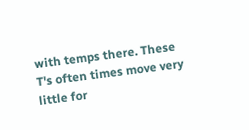with temps there. These T's often times move very little for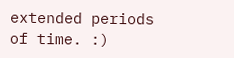extended periods of time. :)